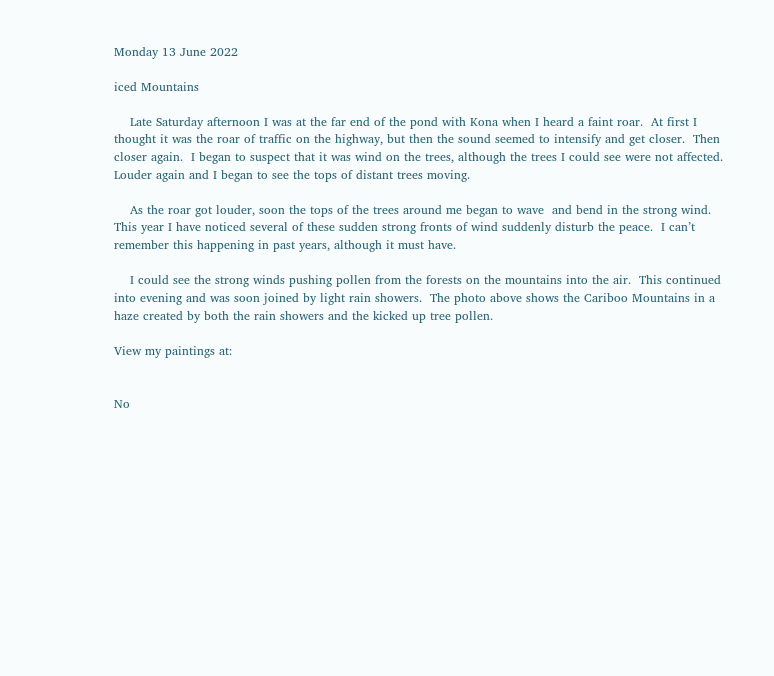Monday 13 June 2022

iced Mountains

    Late Saturday afternoon I was at the far end of the pond with Kona when I heard a faint roar.  At first I thought it was the roar of traffic on the highway, but then the sound seemed to intensify and get closer.  Then closer again.  I began to suspect that it was wind on the trees, although the trees I could see were not affected.  Louder again and I began to see the tops of distant trees moving.

    As the roar got louder, soon the tops of the trees around me began to wave  and bend in the strong wind.  This year I have noticed several of these sudden strong fronts of wind suddenly disturb the peace.  I can’t remember this happening in past years, although it must have.

    I could see the strong winds pushing pollen from the forests on the mountains into the air.  This continued into evening and was soon joined by light rain showers.  The photo above shows the Cariboo Mountains in a haze created by both the rain showers and the kicked up tree pollen.

View my paintings at:


No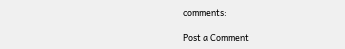comments:

Post a Comment